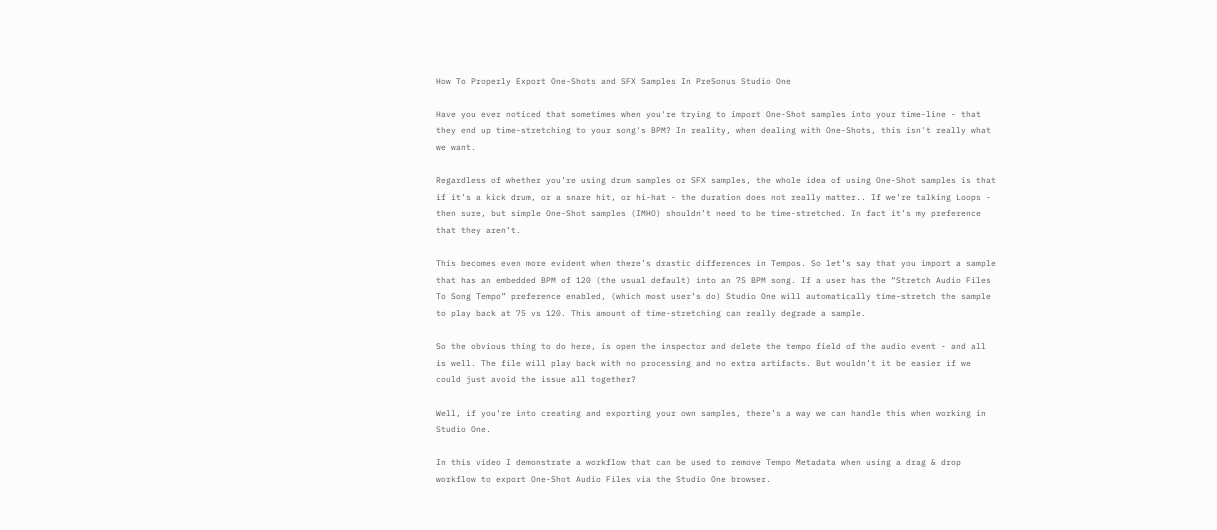How To Properly Export One-Shots and SFX Samples In PreSonus Studio One

Have you ever noticed that sometimes when you're trying to import One-Shot samples into your time-line - that they end up time-stretching to your song's BPM? In reality, when dealing with One-Shots, this isn't really what we want.

Regardless of whether you’re using drum samples or SFX samples, the whole idea of using One-Shot samples is that if it’s a kick drum, or a snare hit, or hi-hat - the duration does not really matter.. If we’re talking Loops - then sure, but simple One-Shot samples (IMHO) shouldn’t need to be time-stretched. In fact it’s my preference that they aren’t.

This becomes even more evident when there’s drastic differences in Tempos. So let’s say that you import a sample that has an embedded BPM of 120 (the usual default) into an 75 BPM song. If a user has the “Stretch Audio Files To Song Tempo” preference enabled, (which most user’s do) Studio One will automatically time-stretch the sample to play back at 75 vs 120. This amount of time-stretching can really degrade a sample.

So the obvious thing to do here, is open the inspector and delete the tempo field of the audio event - and all is well. The file will play back with no processing and no extra artifacts. But wouldn’t it be easier if we could just avoid the issue all together?

Well, if you’re into creating and exporting your own samples, there’s a way we can handle this when working in Studio One.

In this video I demonstrate a workflow that can be used to remove Tempo Metadata when using a drag & drop workflow to export One-Shot Audio Files via the Studio One browser.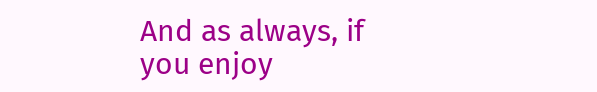And as always, if you enjoy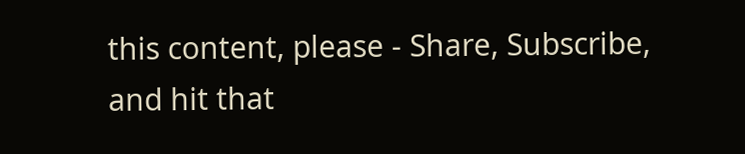this content, please - Share, Subscribe, and hit that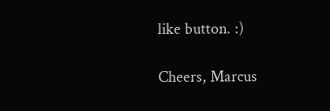like button. :)

Cheers, Marcus